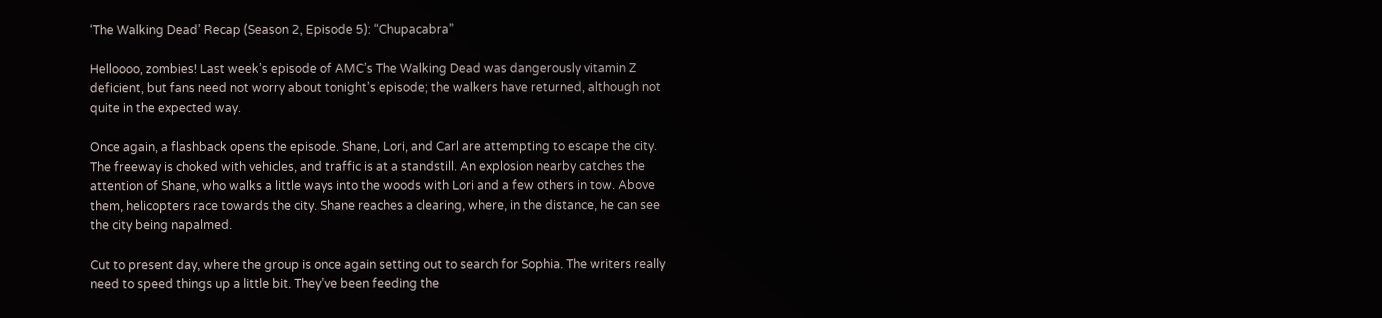‘The Walking Dead’ Recap (Season 2, Episode 5): “Chupacabra”

Helloooo, zombies! Last week’s episode of AMC’s The Walking Dead was dangerously vitamin Z deficient, but fans need not worry about tonight’s episode; the walkers have returned, although not quite in the expected way.

Once again, a flashback opens the episode. Shane, Lori, and Carl are attempting to escape the city. The freeway is choked with vehicles, and traffic is at a standstill. An explosion nearby catches the attention of Shane, who walks a little ways into the woods with Lori and a few others in tow. Above them, helicopters race towards the city. Shane reaches a clearing, where, in the distance, he can see the city being napalmed.

Cut to present day, where the group is once again setting out to search for Sophia. The writers really need to speed things up a little bit. They’ve been feeding the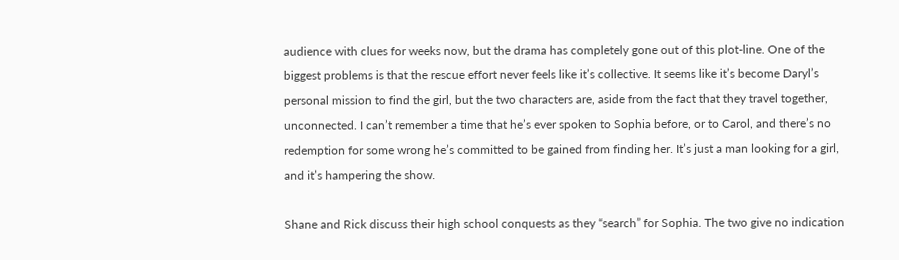audience with clues for weeks now, but the drama has completely gone out of this plot-line. One of the biggest problems is that the rescue effort never feels like it’s collective. It seems like it’s become Daryl’s personal mission to find the girl, but the two characters are, aside from the fact that they travel together, unconnected. I can’t remember a time that he’s ever spoken to Sophia before, or to Carol, and there’s no redemption for some wrong he’s committed to be gained from finding her. It’s just a man looking for a girl, and it’s hampering the show.

Shane and Rick discuss their high school conquests as they “search” for Sophia. The two give no indication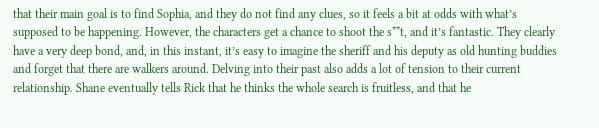that their main goal is to find Sophia, and they do not find any clues, so it feels a bit at odds with what’s supposed to be happening. However, the characters get a chance to shoot the s**t, and it’s fantastic. They clearly have a very deep bond, and, in this instant, it’s easy to imagine the sheriff and his deputy as old hunting buddies and forget that there are walkers around. Delving into their past also adds a lot of tension to their current relationship. Shane eventually tells Rick that he thinks the whole search is fruitless, and that he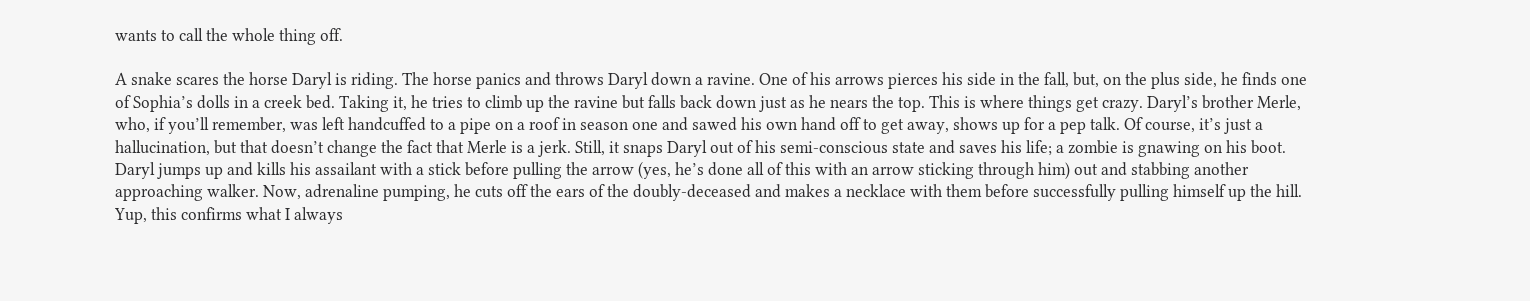wants to call the whole thing off.

A snake scares the horse Daryl is riding. The horse panics and throws Daryl down a ravine. One of his arrows pierces his side in the fall, but, on the plus side, he finds one of Sophia’s dolls in a creek bed. Taking it, he tries to climb up the ravine but falls back down just as he nears the top. This is where things get crazy. Daryl’s brother Merle, who, if you’ll remember, was left handcuffed to a pipe on a roof in season one and sawed his own hand off to get away, shows up for a pep talk. Of course, it’s just a hallucination, but that doesn’t change the fact that Merle is a jerk. Still, it snaps Daryl out of his semi-conscious state and saves his life; a zombie is gnawing on his boot. Daryl jumps up and kills his assailant with a stick before pulling the arrow (yes, he’s done all of this with an arrow sticking through him) out and stabbing another approaching walker. Now, adrenaline pumping, he cuts off the ears of the doubly-deceased and makes a necklace with them before successfully pulling himself up the hill. Yup, this confirms what I always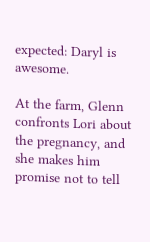expected: Daryl is awesome.

At the farm, Glenn confronts Lori about the pregnancy, and she makes him promise not to tell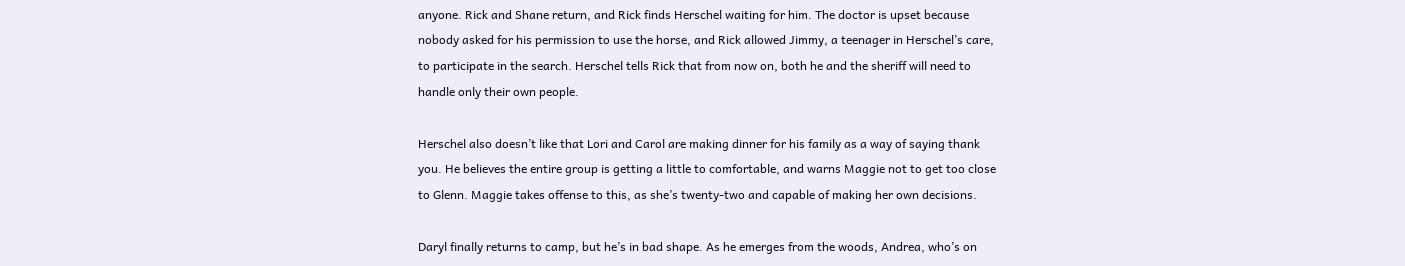anyone. Rick and Shane return, and Rick finds Herschel waiting for him. The doctor is upset because nobody asked for his permission to use the horse, and Rick allowed Jimmy, a teenager in Herschel’s care, to participate in the search. Herschel tells Rick that from now on, both he and the sheriff will need to handle only their own people.

Herschel also doesn’t like that Lori and Carol are making dinner for his family as a way of saying thank you. He believes the entire group is getting a little to comfortable, and warns Maggie not to get too close to Glenn. Maggie takes offense to this, as she’s twenty-two and capable of making her own decisions.

Daryl finally returns to camp, but he’s in bad shape. As he emerges from the woods, Andrea, who’s on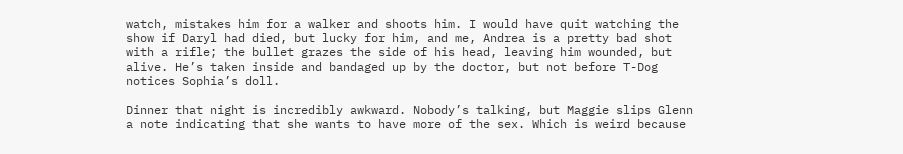watch, mistakes him for a walker and shoots him. I would have quit watching the show if Daryl had died, but lucky for him, and me, Andrea is a pretty bad shot with a rifle; the bullet grazes the side of his head, leaving him wounded, but alive. He’s taken inside and bandaged up by the doctor, but not before T-Dog notices Sophia’s doll.

Dinner that night is incredibly awkward. Nobody’s talking, but Maggie slips Glenn a note indicating that she wants to have more of the sex. Which is weird because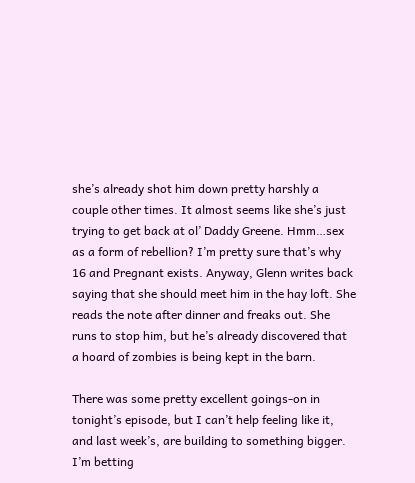she’s already shot him down pretty harshly a couple other times. It almost seems like she’s just trying to get back at ol’ Daddy Greene. Hmm…sex as a form of rebellion? I’m pretty sure that’s why 16 and Pregnant exists. Anyway, Glenn writes back saying that she should meet him in the hay loft. She reads the note after dinner and freaks out. She runs to stop him, but he’s already discovered that a hoard of zombies is being kept in the barn.

There was some pretty excellent goings-on in tonight’s episode, but I can’t help feeling like it, and last week’s, are building to something bigger. I’m betting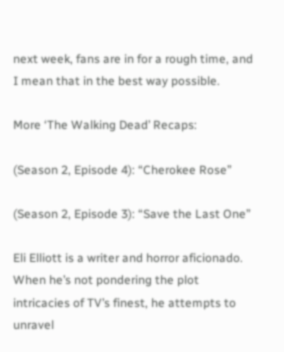next week, fans are in for a rough time, and I mean that in the best way possible.

More ‘The Walking Dead’ Recaps:

(Season 2, Episode 4): “Cherokee Rose”

(Season 2, Episode 3): “Save the Last One”

Eli Elliott is a writer and horror aficionado. When he’s not pondering the plot intricacies of TV’s finest, he attempts to unravel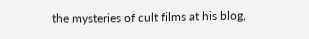the mysteries of cult films at his blog,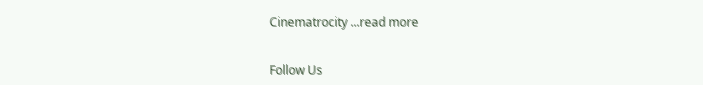Cinematrocity ...read more


Follow Us